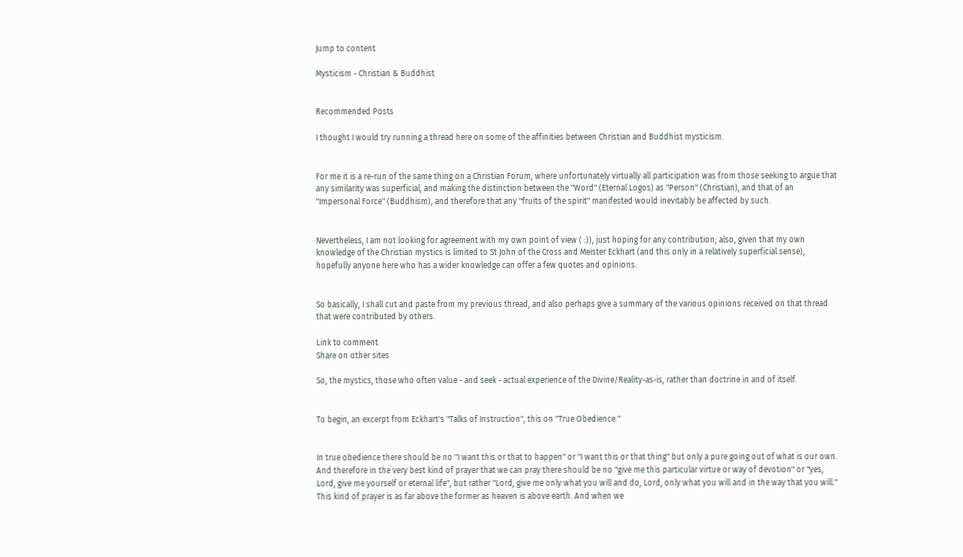Jump to content

Mysticism - Christian & Buddhist


Recommended Posts

I thought I would try running a thread here on some of the affinities between Christian and Buddhist mysticism.


For me it is a re-run of the same thing on a Christian Forum, where unfortunately virtually all participation was from those seeking to argue that any similarity was superficial, and making the distinction between the "Word" (Eternal Logos) as "Person" (Christian), and that of an "Impersonal Force" (Buddhism), and therefore that any "fruits of the spirit" manifested would inevitably be affected by such.


Nevertheless, I am not looking for agreement with my own point of view ( :)), just hoping for any contribution; also, given that my own knowledge of the Christian mystics is limited to St John of the Cross and Meister Eckhart (and this only in a relatively superficial sense), hopefully anyone here who has a wider knowledge can offer a few quotes and opinions.


So basically, I shall cut and paste from my previous thread, and also perhaps give a summary of the various opinions received on that thread that were contributed by others.

Link to comment
Share on other sites

So, the mystics, those who often value - and seek - actual experience of the Divine/Reality-as-is, rather than doctrine in and of itself.


To begin, an excerpt from Eckhart's "Talks of Instruction", this on "True Obedience."


In true obedience there should be no "I want this or that to happen" or "I want this or that thing" but only a pure going out of what is our own. And therefore in the very best kind of prayer that we can pray there should be no "give me this particular virtue or way of devotion" or "yes, Lord, give me yourself or eternal life", but rather "Lord, give me only what you will and do, Lord, only what you will and in the way that you will." This kind of prayer is as far above the former as heaven is above earth. And when we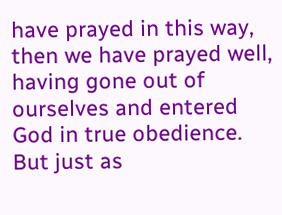have prayed in this way, then we have prayed well, having gone out of ourselves and entered God in true obedience. But just as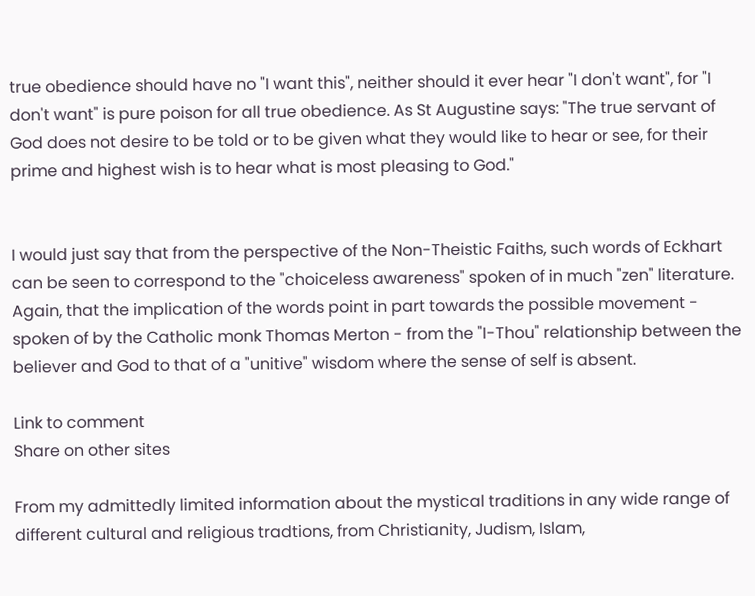true obedience should have no "I want this", neither should it ever hear "I don't want", for "I don't want" is pure poison for all true obedience. As St Augustine says: "The true servant of God does not desire to be told or to be given what they would like to hear or see, for their prime and highest wish is to hear what is most pleasing to God."


I would just say that from the perspective of the Non-Theistic Faiths, such words of Eckhart can be seen to correspond to the "choiceless awareness" spoken of in much "zen" literature. Again, that the implication of the words point in part towards the possible movement - spoken of by the Catholic monk Thomas Merton - from the "I-Thou" relationship between the believer and God to that of a "unitive" wisdom where the sense of self is absent.

Link to comment
Share on other sites

From my admittedly limited information about the mystical traditions in any wide range of different cultural and religious tradtions, from Christianity, Judism, Islam,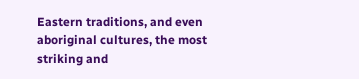Eastern traditions, and even aboriginal cultures, the most striking and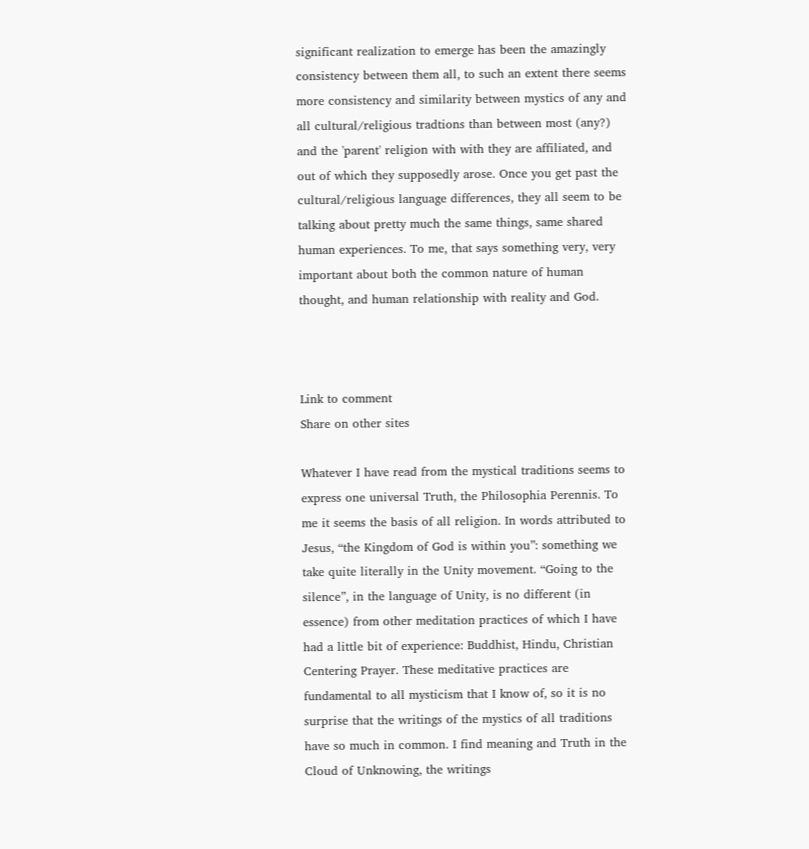significant realization to emerge has been the amazingly consistency between them all, to such an extent there seems more consistency and similarity between mystics of any and all cultural/religious tradtions than between most (any?) and the 'parent' religion with with they are affiliated, and out of which they supposedly arose. Once you get past the cultural/religious language differences, they all seem to be talking about pretty much the same things, same shared human experiences. To me, that says something very, very important about both the common nature of human thought, and human relationship with reality and God.



Link to comment
Share on other sites

Whatever I have read from the mystical traditions seems to express one universal Truth, the Philosophia Perennis. To me it seems the basis of all religion. In words attributed to Jesus, “the Kingdom of God is within you”: something we take quite literally in the Unity movement. “Going to the silence”, in the language of Unity, is no different (in essence) from other meditation practices of which I have had a little bit of experience: Buddhist, Hindu, Christian Centering Prayer. These meditative practices are fundamental to all mysticism that I know of, so it is no surprise that the writings of the mystics of all traditions have so much in common. I find meaning and Truth in the Cloud of Unknowing, the writings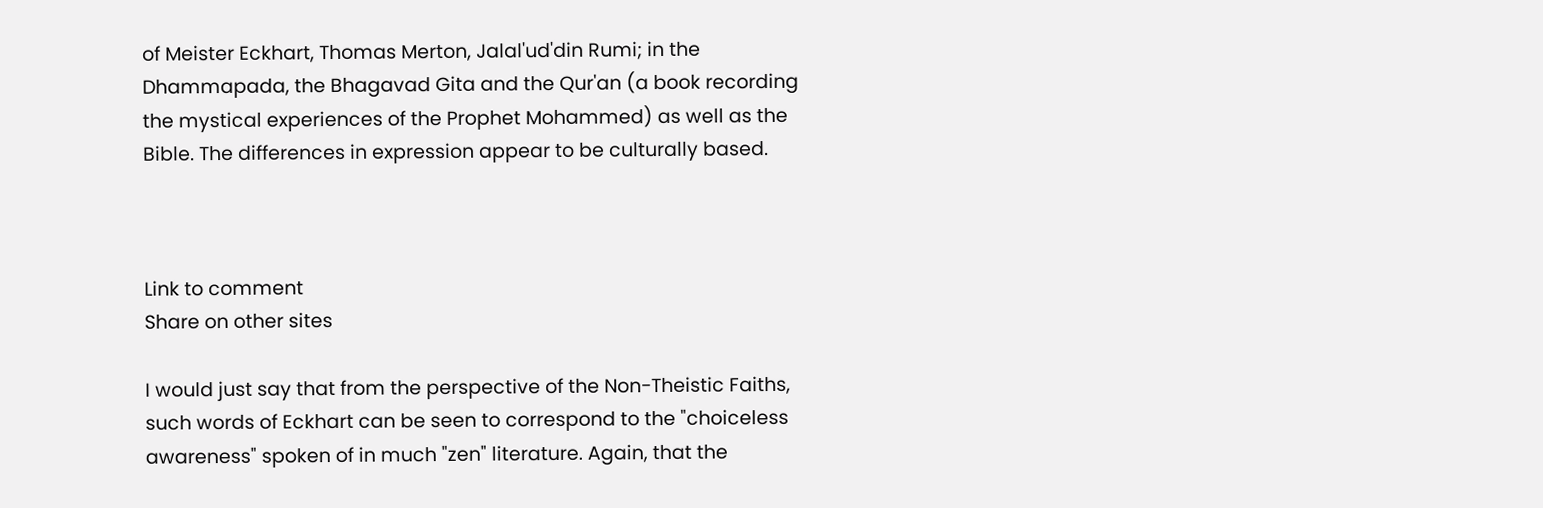of Meister Eckhart, Thomas Merton, Jalal'ud'din Rumi; in the Dhammapada, the Bhagavad Gita and the Qur'an (a book recording the mystical experiences of the Prophet Mohammed) as well as the Bible. The differences in expression appear to be culturally based.



Link to comment
Share on other sites

I would just say that from the perspective of the Non-Theistic Faiths, such words of Eckhart can be seen to correspond to the "choiceless awareness" spoken of in much "zen" literature. Again, that the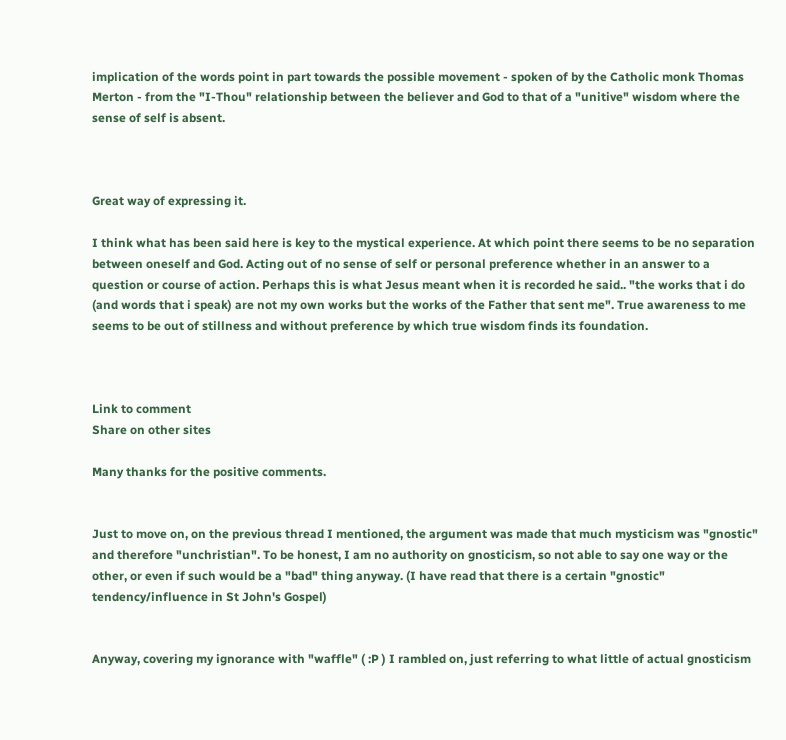implication of the words point in part towards the possible movement - spoken of by the Catholic monk Thomas Merton - from the "I-Thou" relationship between the believer and God to that of a "unitive" wisdom where the sense of self is absent.



Great way of expressing it.

I think what has been said here is key to the mystical experience. At which point there seems to be no separation between oneself and God. Acting out of no sense of self or personal preference whether in an answer to a question or course of action. Perhaps this is what Jesus meant when it is recorded he said.. "the works that i do (and words that i speak) are not my own works but the works of the Father that sent me". True awareness to me seems to be out of stillness and without preference by which true wisdom finds its foundation.



Link to comment
Share on other sites

Many thanks for the positive comments.


Just to move on, on the previous thread I mentioned, the argument was made that much mysticism was "gnostic" and therefore "unchristian". To be honest, I am no authority on gnosticism, so not able to say one way or the other, or even if such would be a "bad" thing anyway. (I have read that there is a certain "gnostic" tendency/influence in St John's Gospel)


Anyway, covering my ignorance with "waffle" ( :P ) I rambled on, just referring to what little of actual gnosticism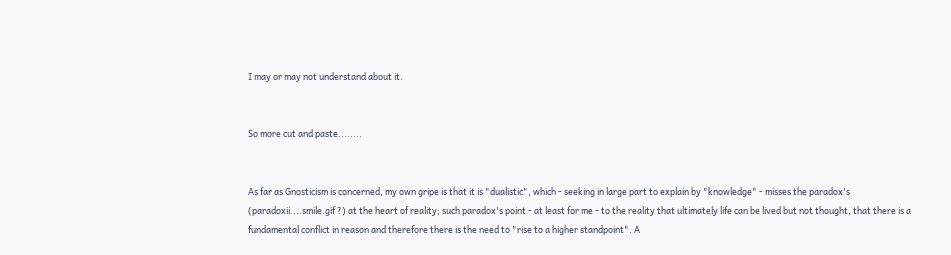I may or may not understand about it.


So more cut and paste........


As far as Gnosticism is concerned, my own gripe is that it is "dualistic", which - seeking in large part to explain by "knowledge" - misses the paradox's (paradoxii....smile.gif ?) at the heart of reality; such paradox's point - at least for me - to the reality that ultimately life can be lived but not thought, that there is a fundamental conflict in reason and therefore there is the need to "rise to a higher standpoint". A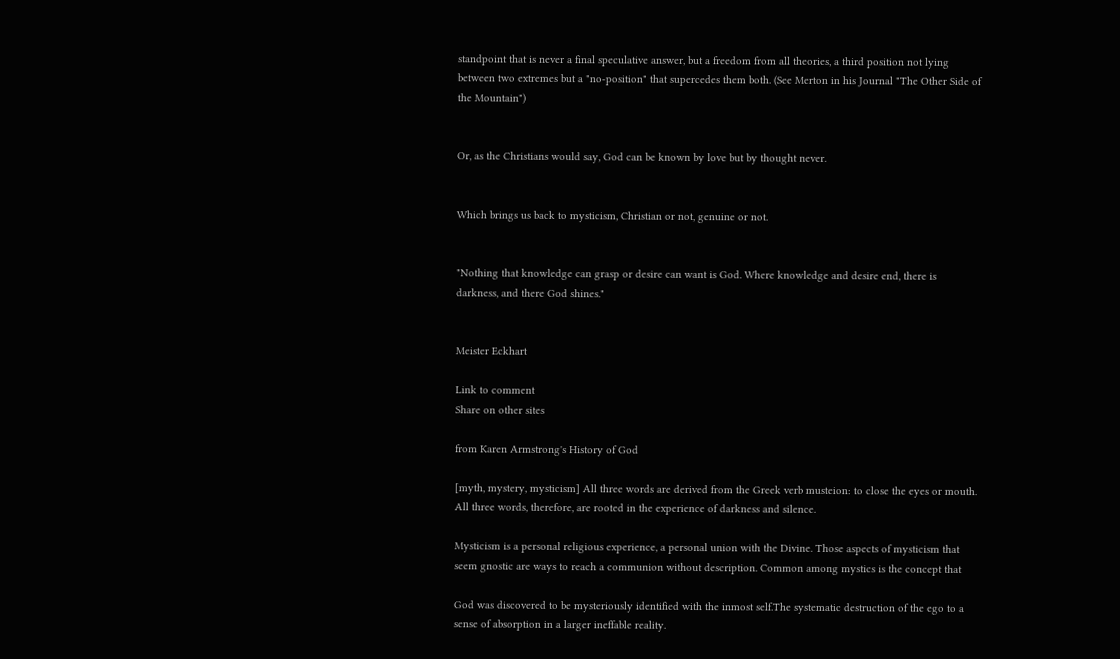standpoint that is never a final speculative answer, but a freedom from all theories, a third position not lying between two extremes but a "no-position" that supercedes them both. (See Merton in his Journal "The Other Side of the Mountain")


Or, as the Christians would say, God can be known by love but by thought never.


Which brings us back to mysticism, Christian or not, genuine or not.


"Nothing that knowledge can grasp or desire can want is God. Where knowledge and desire end, there is darkness, and there God shines."


Meister Eckhart

Link to comment
Share on other sites

from Karen Armstrong's History of God

[myth, mystery, mysticism] All three words are derived from the Greek verb musteion: to close the eyes or mouth. All three words, therefore, are rooted in the experience of darkness and silence.

Mysticism is a personal religious experience, a personal union with the Divine. Those aspects of mysticism that seem gnostic are ways to reach a communion without description. Common among mystics is the concept that

God was discovered to be mysteriously identified with the inmost self.The systematic destruction of the ego to a sense of absorption in a larger ineffable reality.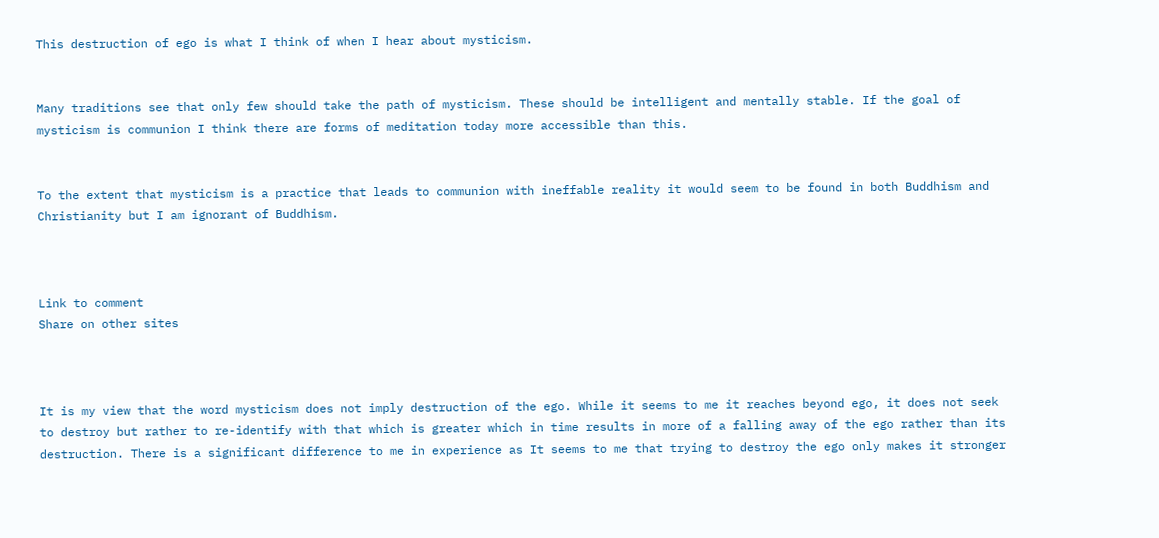This destruction of ego is what I think of when I hear about mysticism.


Many traditions see that only few should take the path of mysticism. These should be intelligent and mentally stable. If the goal of mysticism is communion I think there are forms of meditation today more accessible than this.


To the extent that mysticism is a practice that leads to communion with ineffable reality it would seem to be found in both Buddhism and Christianity but I am ignorant of Buddhism.



Link to comment
Share on other sites



It is my view that the word mysticism does not imply destruction of the ego. While it seems to me it reaches beyond ego, it does not seek to destroy but rather to re-identify with that which is greater which in time results in more of a falling away of the ego rather than its destruction. There is a significant difference to me in experience as It seems to me that trying to destroy the ego only makes it stronger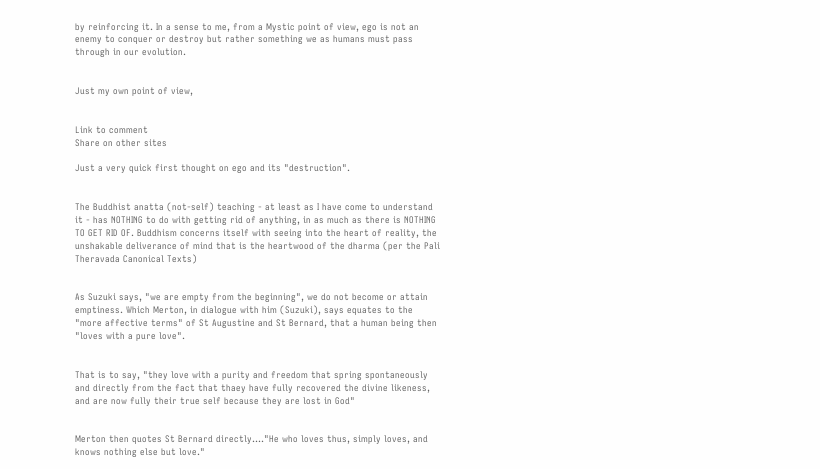by reinforcing it. In a sense to me, from a Mystic point of view, ego is not an enemy to conquer or destroy but rather something we as humans must pass through in our evolution.


Just my own point of view,


Link to comment
Share on other sites

Just a very quick first thought on ego and its "destruction".


The Buddhist anatta (not-self) teaching - at least as I have come to understand it - has NOTHING to do with getting rid of anything, in as much as there is NOTHING TO GET RID OF. Buddhism concerns itself with seeing into the heart of reality, the unshakable deliverance of mind that is the heartwood of the dharma (per the Pali Theravada Canonical Texts)


As Suzuki says, "we are empty from the beginning", we do not become or attain emptiness. Which Merton, in dialogue with him (Suzuki), says equates to the "more affective terms" of St Augustine and St Bernard, that a human being then "loves with a pure love".


That is to say, "they love with a purity and freedom that spring spontaneously and directly from the fact that thaey have fully recovered the divine likeness, and are now fully their true self because they are lost in God"


Merton then quotes St Bernard directly...."He who loves thus, simply loves, and knows nothing else but love."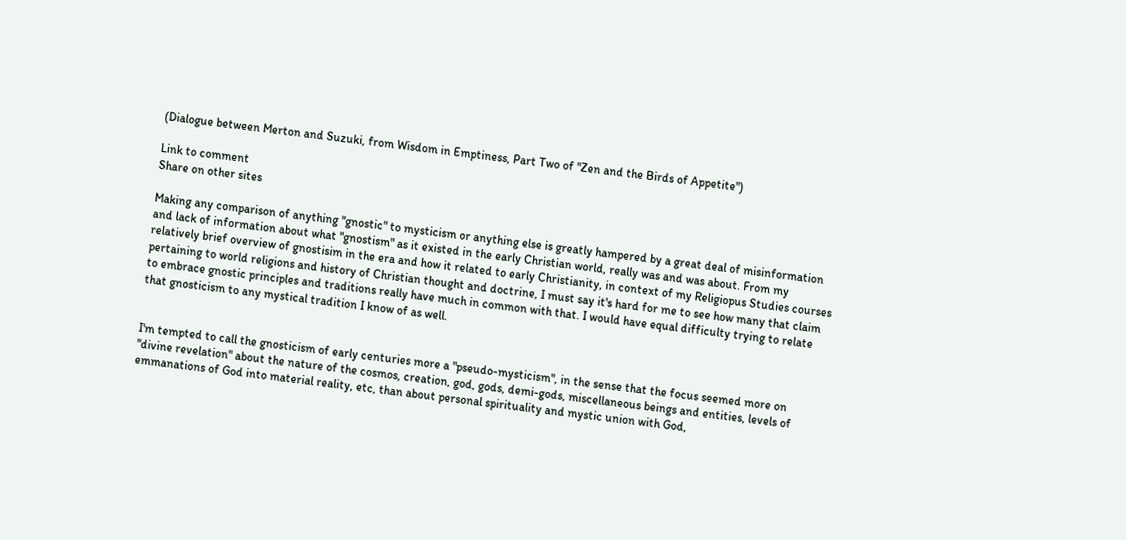(Dialogue between Merton and Suzuki, from Wisdom in Emptiness, Part Two of "Zen and the Birds of Appetite")

Link to comment
Share on other sites

Making any comparison of anything "gnostic" to mysticism or anything else is greatly hampered by a great deal of misinformation and lack of information about what "gnostism" as it existed in the early Christian world, really was and was about. From my relatively brief overview of gnostisim in the era and how it related to early Christianity, in context of my Religiopus Studies courses pertaining to world religions and history of Christian thought and doctrine, I must say it's hard for me to see how many that claim to embrace gnostic principles and traditions really have much in common with that. I would have equal difficulty trying to relate that gnosticism to any mystical tradition I know of as well.


I'm tempted to call the gnosticism of early centuries more a "pseudo-mysticism", in the sense that the focus seemed more on "divine revelation" about the nature of the cosmos, creation, god, gods, demi-gods, miscellaneous beings and entities, levels of emmanations of God into material reality, etc, than about personal spirituality and mystic union with God,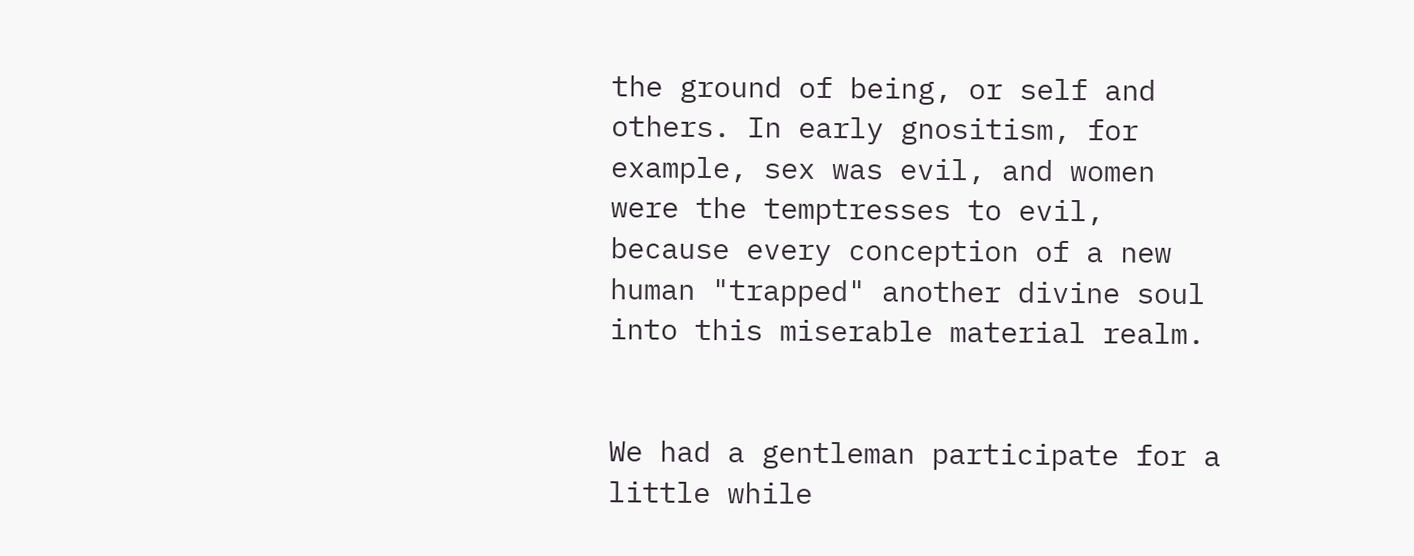the ground of being, or self and others. In early gnositism, for example, sex was evil, and women were the temptresses to evil, because every conception of a new human "trapped" another divine soul into this miserable material realm.


We had a gentleman participate for a little while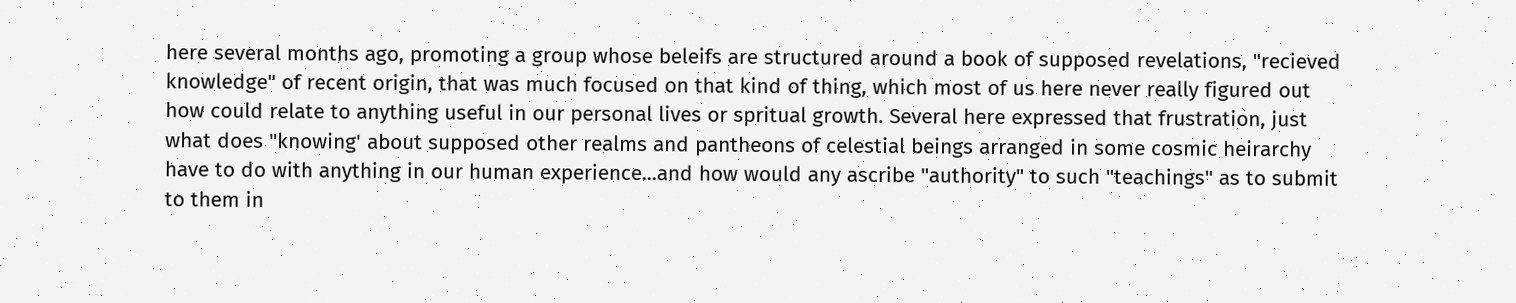here several months ago, promoting a group whose beleifs are structured around a book of supposed revelations, "recieved knowledge" of recent origin, that was much focused on that kind of thing, which most of us here never really figured out how could relate to anything useful in our personal lives or spritual growth. Several here expressed that frustration, just what does "knowing' about supposed other realms and pantheons of celestial beings arranged in some cosmic heirarchy have to do with anything in our human experience...and how would any ascribe "authority" to such "teachings" as to submit to them in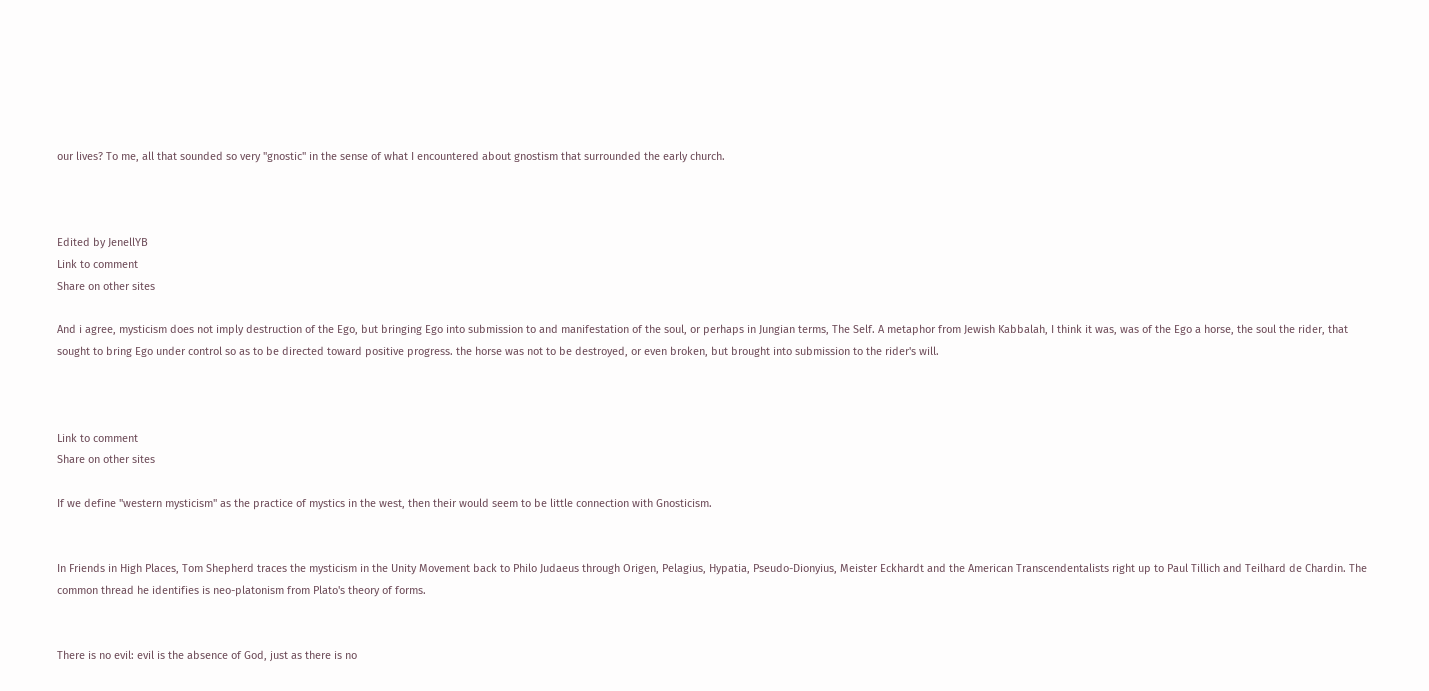our lives? To me, all that sounded so very "gnostic" in the sense of what I encountered about gnostism that surrounded the early church.



Edited by JenellYB
Link to comment
Share on other sites

And i agree, mysticism does not imply destruction of the Ego, but bringing Ego into submission to and manifestation of the soul, or perhaps in Jungian terms, The Self. A metaphor from Jewish Kabbalah, I think it was, was of the Ego a horse, the soul the rider, that sought to bring Ego under control so as to be directed toward positive progress. the horse was not to be destroyed, or even broken, but brought into submission to the rider's will.



Link to comment
Share on other sites

If we define "western mysticism" as the practice of mystics in the west, then their would seem to be little connection with Gnosticism.


In Friends in High Places, Tom Shepherd traces the mysticism in the Unity Movement back to Philo Judaeus through Origen, Pelagius, Hypatia, Pseudo-Dionyius, Meister Eckhardt and the American Transcendentalists right up to Paul Tillich and Teilhard de Chardin. The common thread he identifies is neo-platonism from Plato's theory of forms.


There is no evil: evil is the absence of God, just as there is no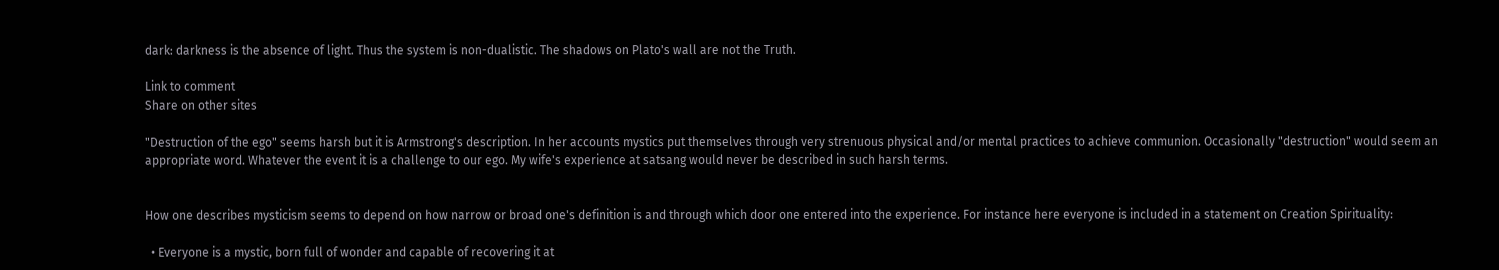dark: darkness is the absence of light. Thus the system is non-dualistic. The shadows on Plato's wall are not the Truth.

Link to comment
Share on other sites

"Destruction of the ego" seems harsh but it is Armstrong's description. In her accounts mystics put themselves through very strenuous physical and/or mental practices to achieve communion. Occasionally "destruction" would seem an appropriate word. Whatever the event it is a challenge to our ego. My wife's experience at satsang would never be described in such harsh terms.


How one describes mysticism seems to depend on how narrow or broad one's definition is and through which door one entered into the experience. For instance here everyone is included in a statement on Creation Spirituality:

  • Everyone is a mystic, born full of wonder and capable of recovering it at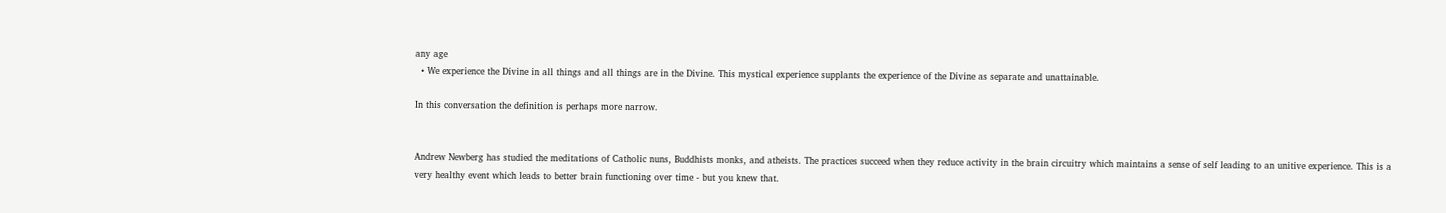any age
  • We experience the Divine in all things and all things are in the Divine. This mystical experience supplants the experience of the Divine as separate and unattainable.

In this conversation the definition is perhaps more narrow.


Andrew Newberg has studied the meditations of Catholic nuns, Buddhists monks, and atheists. The practices succeed when they reduce activity in the brain circuitry which maintains a sense of self leading to an unitive experience. This is a very healthy event which leads to better brain functioning over time - but you knew that.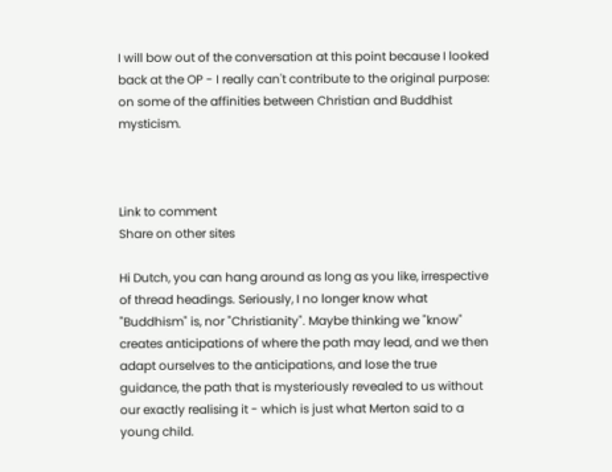I will bow out of the conversation at this point because I looked back at the OP - I really can't contribute to the original purpose: on some of the affinities between Christian and Buddhist mysticism.



Link to comment
Share on other sites

Hi Dutch, you can hang around as long as you like, irrespective of thread headings. Seriously, I no longer know what "Buddhism" is, nor "Christianity". Maybe thinking we "know" creates anticipations of where the path may lead, and we then adapt ourselves to the anticipations, and lose the true guidance, the path that is mysteriously revealed to us without our exactly realising it - which is just what Merton said to a young child.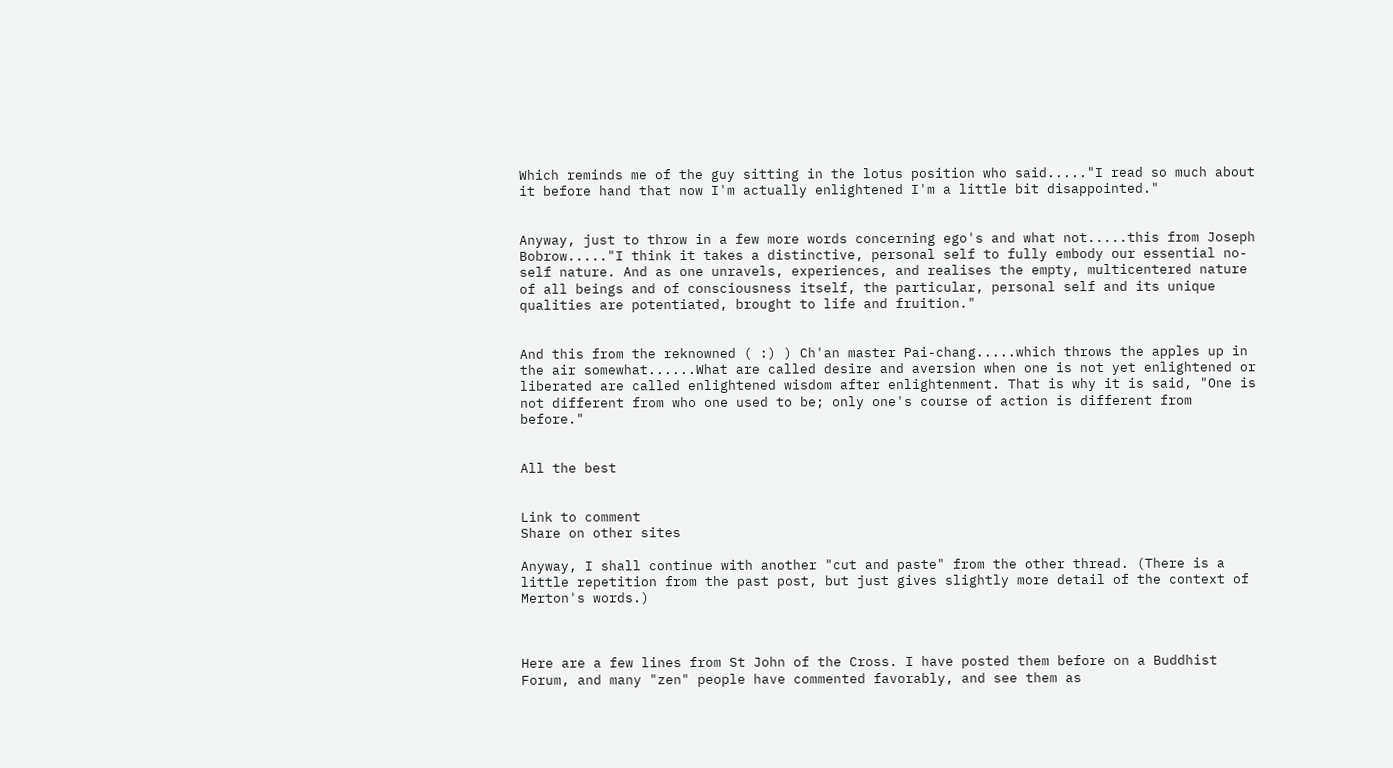Which reminds me of the guy sitting in the lotus position who said....."I read so much about it before hand that now I'm actually enlightened I'm a little bit disappointed."


Anyway, just to throw in a few more words concerning ego's and what not.....this from Joseph Bobrow....."I think it takes a distinctive, personal self to fully embody our essential no-self nature. And as one unravels, experiences, and realises the empty, multicentered nature of all beings and of consciousness itself, the particular, personal self and its unique qualities are potentiated, brought to life and fruition."


And this from the reknowned ( :) ) Ch'an master Pai-chang.....which throws the apples up in the air somewhat......What are called desire and aversion when one is not yet enlightened or liberated are called enlightened wisdom after enlightenment. That is why it is said, "One is not different from who one used to be; only one's course of action is different from before."


All the best


Link to comment
Share on other sites

Anyway, I shall continue with another "cut and paste" from the other thread. (There is a little repetition from the past post, but just gives slightly more detail of the context of Merton's words.)



Here are a few lines from St John of the Cross. I have posted them before on a Buddhist Forum, and many "zen" people have commented favorably, and see them as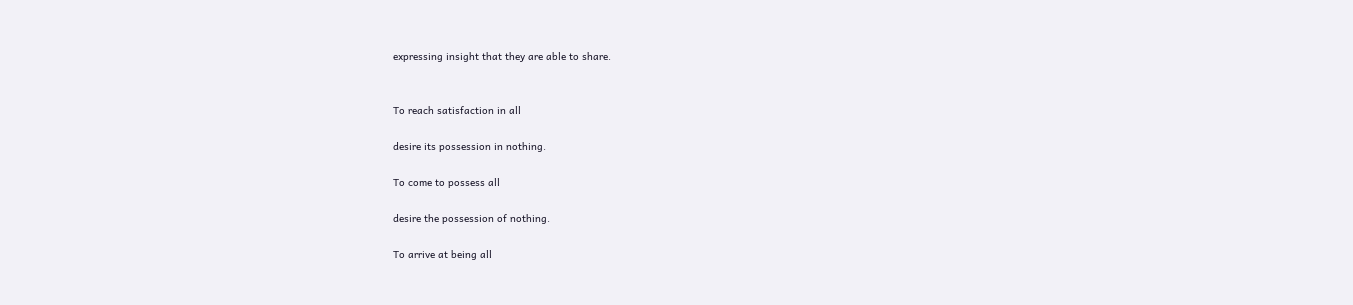expressing insight that they are able to share.


To reach satisfaction in all

desire its possession in nothing.

To come to possess all

desire the possession of nothing.

To arrive at being all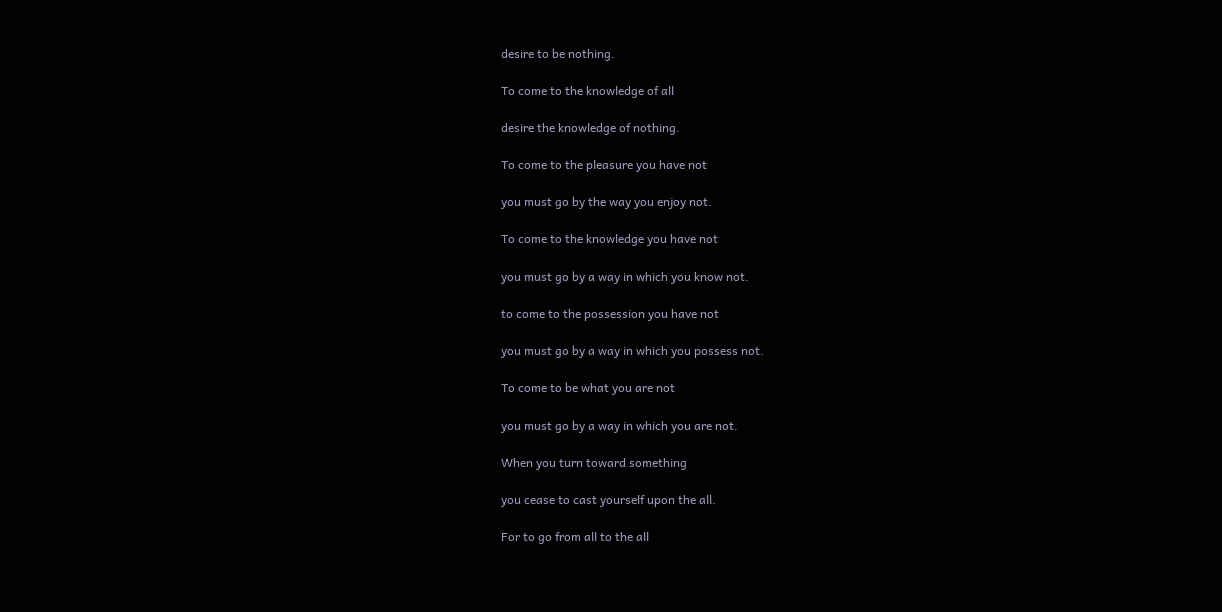desire to be nothing.

To come to the knowledge of all

desire the knowledge of nothing.

To come to the pleasure you have not

you must go by the way you enjoy not.

To come to the knowledge you have not

you must go by a way in which you know not.

to come to the possession you have not

you must go by a way in which you possess not.

To come to be what you are not

you must go by a way in which you are not.

When you turn toward something

you cease to cast yourself upon the all.

For to go from all to the all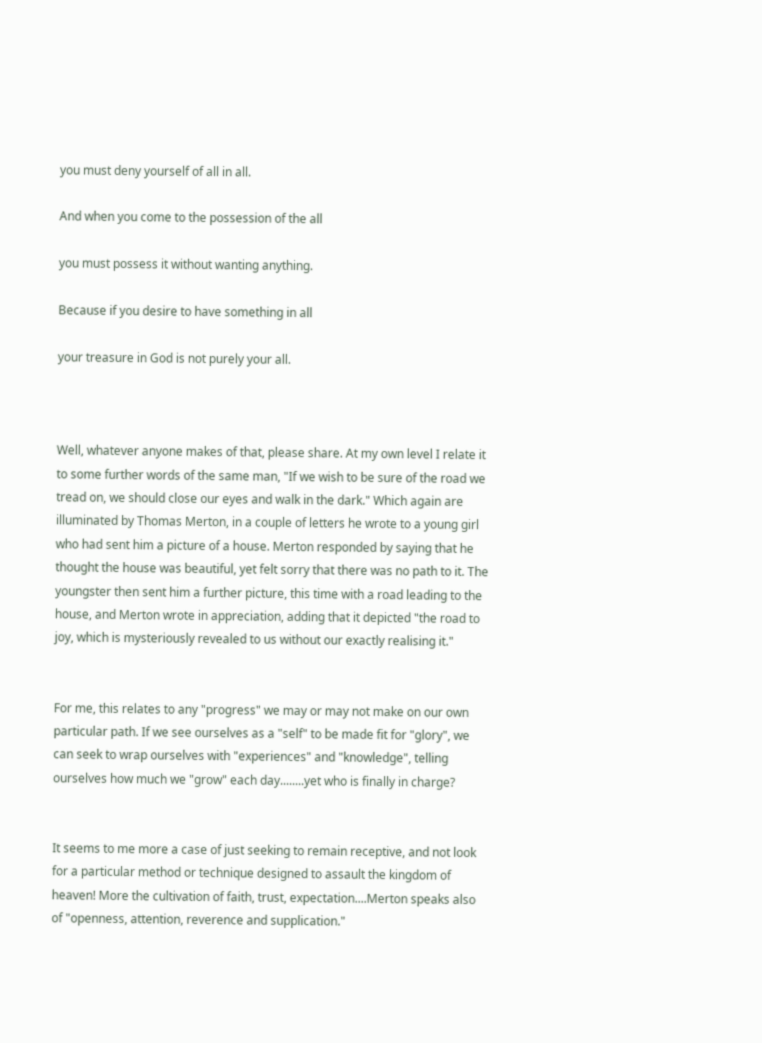you must deny yourself of all in all.

And when you come to the possession of the all

you must possess it without wanting anything.

Because if you desire to have something in all

your treasure in God is not purely your all.



Well, whatever anyone makes of that, please share. At my own level I relate it to some further words of the same man, "If we wish to be sure of the road we tread on, we should close our eyes and walk in the dark." Which again are illuminated by Thomas Merton, in a couple of letters he wrote to a young girl who had sent him a picture of a house. Merton responded by saying that he thought the house was beautiful, yet felt sorry that there was no path to it. The youngster then sent him a further picture, this time with a road leading to the house, and Merton wrote in appreciation, adding that it depicted "the road to joy, which is mysteriously revealed to us without our exactly realising it."


For me, this relates to any "progress" we may or may not make on our own particular path. If we see ourselves as a "self" to be made fit for "glory", we can seek to wrap ourselves with "experiences" and "knowledge", telling ourselves how much we "grow" each day........yet who is finally in charge?


It seems to me more a case of just seeking to remain receptive, and not look for a particular method or technique designed to assault the kingdom of heaven! More the cultivation of faith, trust, expectation....Merton speaks also of "openness, attention, reverence and supplication."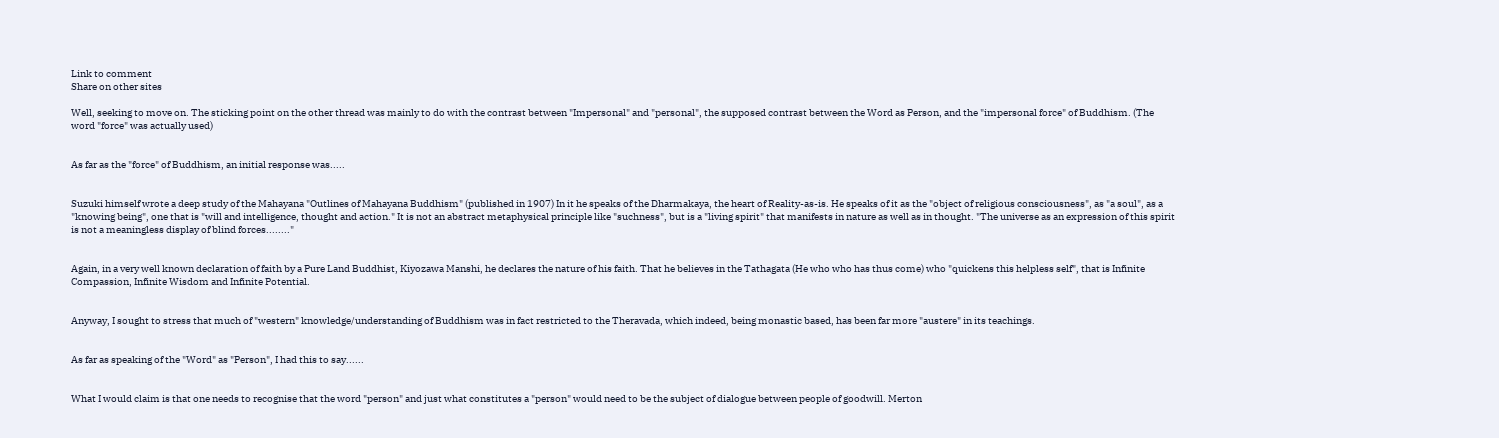Link to comment
Share on other sites

Well, seeking to move on. The sticking point on the other thread was mainly to do with the contrast between "Impersonal" and "personal", the supposed contrast between the Word as Person, and the "impersonal force" of Buddhism. (The word "force" was actually used)


As far as the "force" of Buddhism, an initial response was.....


Suzuki himself wrote a deep study of the Mahayana "Outlines of Mahayana Buddhism" (published in 1907) In it he speaks of the Dharmakaya, the heart of Reality-as-is. He speaks of it as the "object of religious consciousness", as "a soul", as a "knowing being", one that is "will and intelligence, thought and action." It is not an abstract metaphysical principle like "suchness", but is a "living spirit" that manifests in nature as well as in thought. "The universe as an expression of this spirit is not a meaningless display of blind forces........"


Again, in a very well known declaration of faith by a Pure Land Buddhist, Kiyozawa Manshi, he declares the nature of his faith. That he believes in the Tathagata (He who who has thus come) who "quickens this helpless self", that is Infinite Compassion, Infinite Wisdom and Infinite Potential.


Anyway, I sought to stress that much of "western" knowledge/understanding of Buddhism was in fact restricted to the Theravada, which indeed, being monastic based, has been far more "austere" in its teachings.


As far as speaking of the "Word" as "Person", I had this to say......


What I would claim is that one needs to recognise that the word "person" and just what constitutes a "person" would need to be the subject of dialogue between people of goodwill. Merton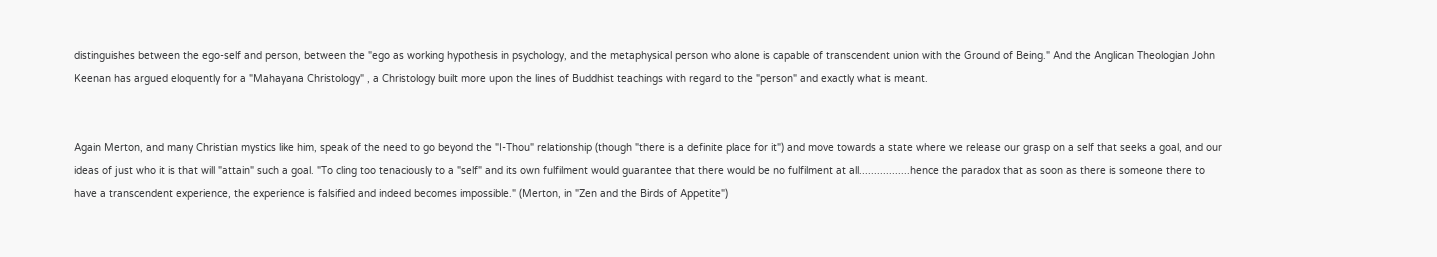distinguishes between the ego-self and person, between the "ego as working hypothesis in psychology, and the metaphysical person who alone is capable of transcendent union with the Ground of Being." And the Anglican Theologian John Keenan has argued eloquently for a "Mahayana Christology" , a Christology built more upon the lines of Buddhist teachings with regard to the "person" and exactly what is meant.


Again Merton, and many Christian mystics like him, speak of the need to go beyond the "I-Thou" relationship (though "there is a definite place for it") and move towards a state where we release our grasp on a self that seeks a goal, and our ideas of just who it is that will "attain" such a goal. "To cling too tenaciously to a "self" and its own fulfilment would guarantee that there would be no fulfilment at all.................hence the paradox that as soon as there is someone there to have a transcendent experience, the experience is falsified and indeed becomes impossible." (Merton, in "Zen and the Birds of Appetite")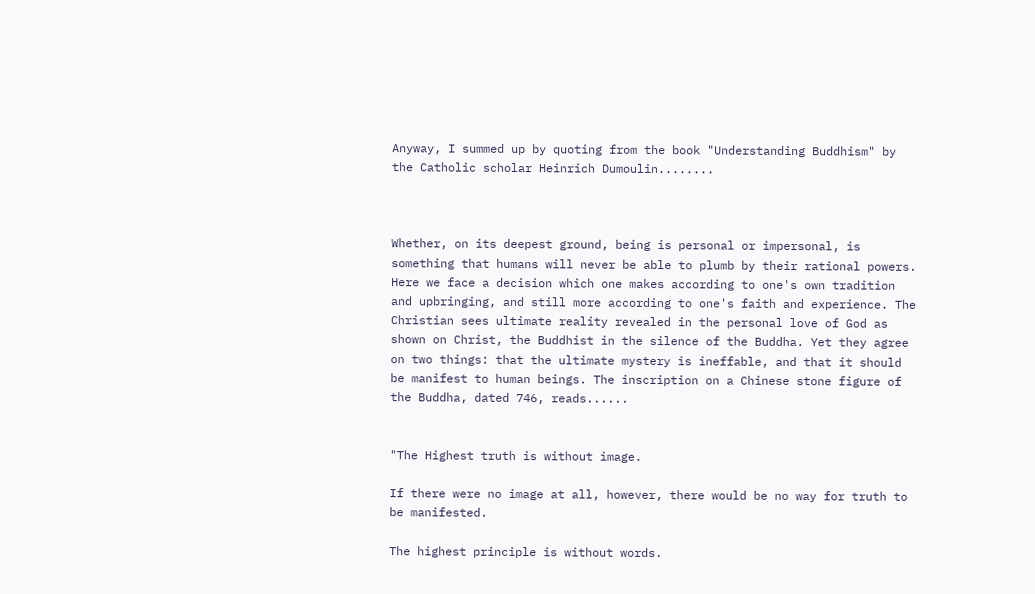Anyway, I summed up by quoting from the book "Understanding Buddhism" by the Catholic scholar Heinrich Dumoulin........



Whether, on its deepest ground, being is personal or impersonal, is something that humans will never be able to plumb by their rational powers. Here we face a decision which one makes according to one's own tradition and upbringing, and still more according to one's faith and experience. The Christian sees ultimate reality revealed in the personal love of God as shown on Christ, the Buddhist in the silence of the Buddha. Yet they agree on two things: that the ultimate mystery is ineffable, and that it should be manifest to human beings. The inscription on a Chinese stone figure of the Buddha, dated 746, reads......


"The Highest truth is without image.

If there were no image at all, however, there would be no way for truth to be manifested.

The highest principle is without words.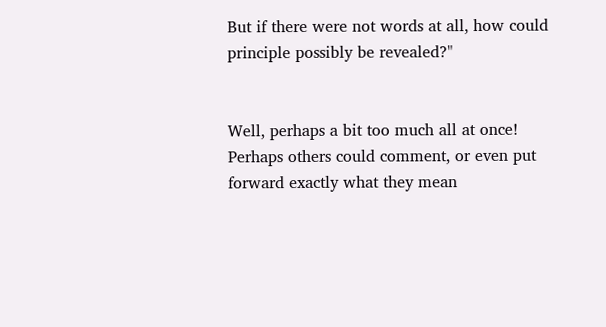But if there were not words at all, how could principle possibly be revealed?"


Well, perhaps a bit too much all at once! Perhaps others could comment, or even put forward exactly what they mean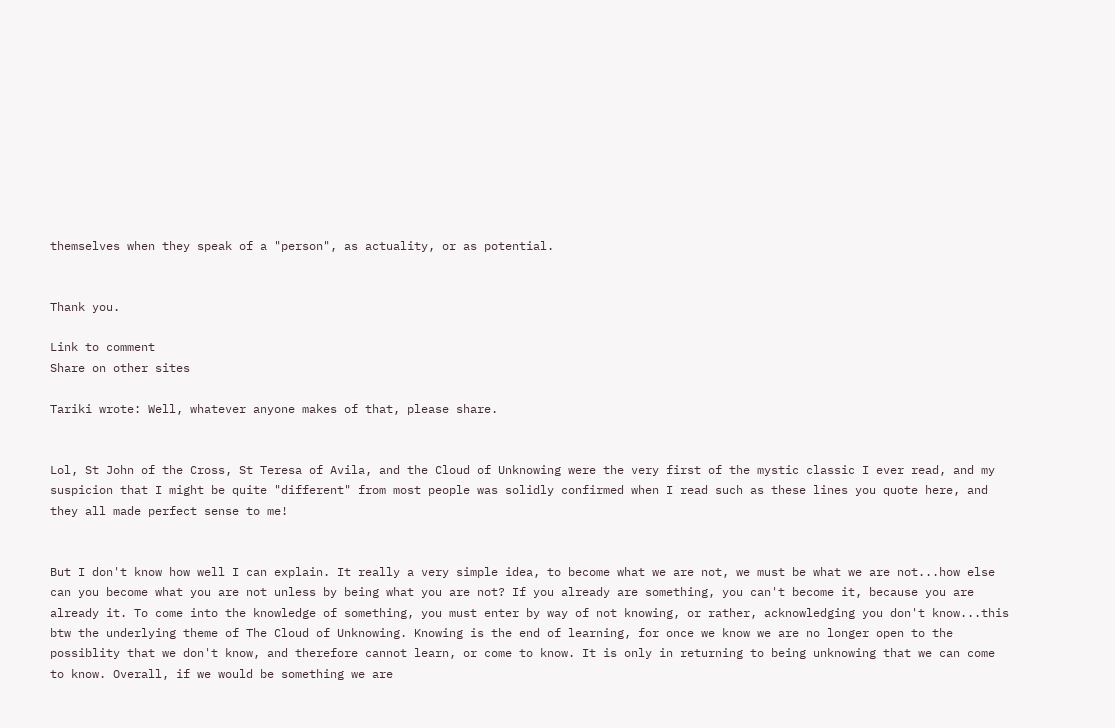themselves when they speak of a "person", as actuality, or as potential.


Thank you.

Link to comment
Share on other sites

Tariki wrote: Well, whatever anyone makes of that, please share.


Lol, St John of the Cross, St Teresa of Avila, and the Cloud of Unknowing were the very first of the mystic classic I ever read, and my suspicion that I might be quite "different" from most people was solidly confirmed when I read such as these lines you quote here, and they all made perfect sense to me!


But I don't know how well I can explain. It really a very simple idea, to become what we are not, we must be what we are not...how else can you become what you are not unless by being what you are not? If you already are something, you can't become it, because you are already it. To come into the knowledge of something, you must enter by way of not knowing, or rather, acknowledging you don't know...this btw the underlying theme of The Cloud of Unknowing. Knowing is the end of learning, for once we know we are no longer open to the possiblity that we don't know, and therefore cannot learn, or come to know. It is only in returning to being unknowing that we can come to know. Overall, if we would be something we are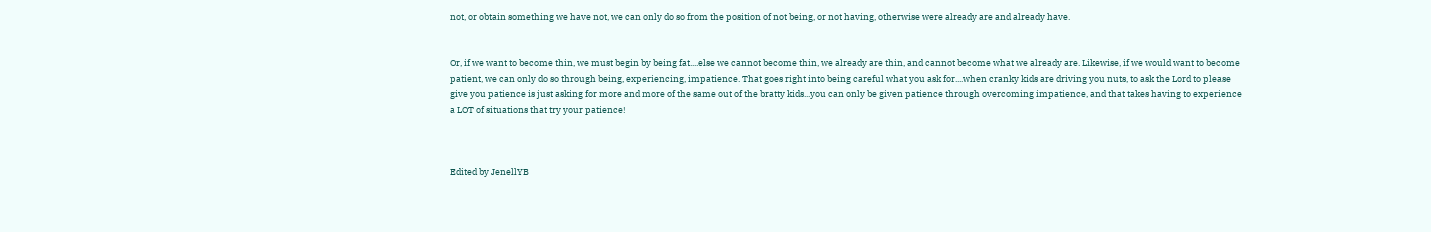not, or obtain something we have not, we can only do so from the position of not being, or not having, otherwise were already are and already have.


Or, if we want to become thin, we must begin by being fat....else we cannot become thin, we already are thin, and cannot become what we already are. Likewise, if we would want to become patient, we can only do so through being, experiencing, impatience. That goes right into being careful what you ask for....when cranky kids are driving you nuts, to ask the Lord to please give you patience is just asking for more and more of the same out of the bratty kids...you can only be given patience through overcoming impatience, and that takes having to experience a LOT of situations that try your patience!



Edited by JenellYB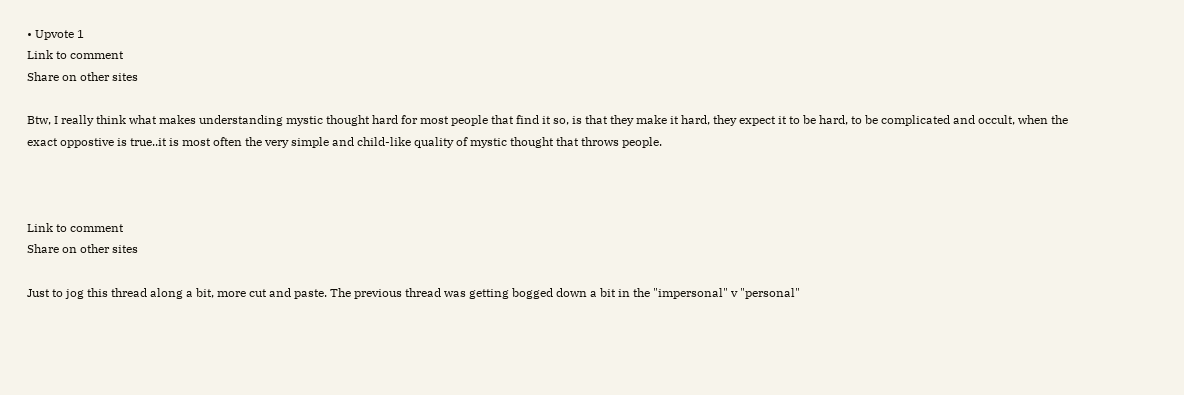• Upvote 1
Link to comment
Share on other sites

Btw, I really think what makes understanding mystic thought hard for most people that find it so, is that they make it hard, they expect it to be hard, to be complicated and occult, when the exact oppostive is true..it is most often the very simple and child-like quality of mystic thought that throws people.



Link to comment
Share on other sites

Just to jog this thread along a bit, more cut and paste. The previous thread was getting bogged down a bit in the "impersonal" v "personal"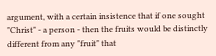argument, with a certain insistence that if one sought "Christ" - a person - then the fruits would be distinctly different from any "fruit" that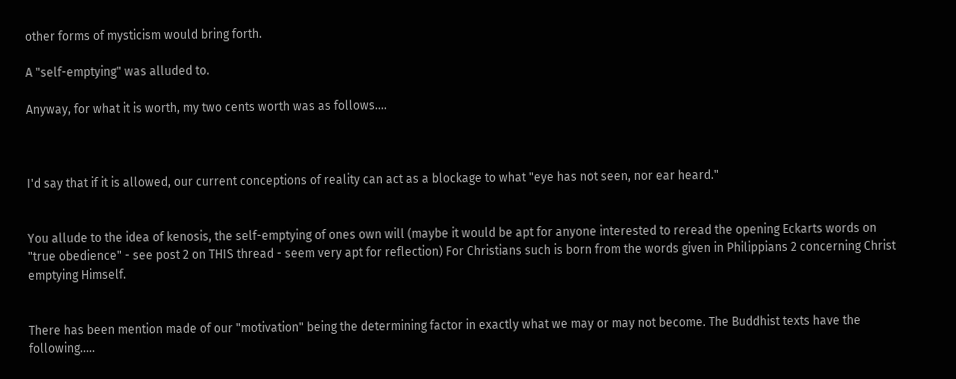other forms of mysticism would bring forth.

A "self-emptying" was alluded to.

Anyway, for what it is worth, my two cents worth was as follows....



I'd say that if it is allowed, our current conceptions of reality can act as a blockage to what "eye has not seen, nor ear heard."


You allude to the idea of kenosis, the self-emptying of ones own will (maybe it would be apt for anyone interested to reread the opening Eckarts words on "true obedience" - see post 2 on THIS thread - seem very apt for reflection) For Christians such is born from the words given in Philippians 2 concerning Christ emptying Himself.


There has been mention made of our "motivation" being the determining factor in exactly what we may or may not become. The Buddhist texts have the following.....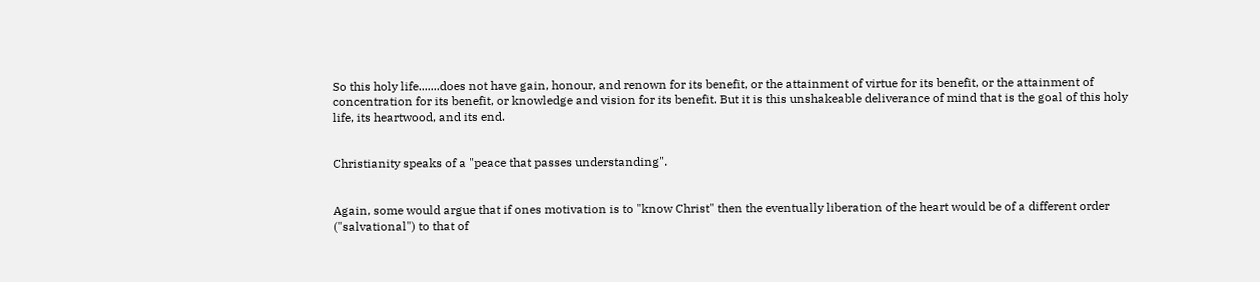So this holy life.......does not have gain, honour, and renown for its benefit, or the attainment of virtue for its benefit, or the attainment of concentration for its benefit, or knowledge and vision for its benefit. But it is this unshakeable deliverance of mind that is the goal of this holy life, its heartwood, and its end.


Christianity speaks of a "peace that passes understanding".


Again, some would argue that if ones motivation is to "know Christ" then the eventually liberation of the heart would be of a different order ("salvational") to that of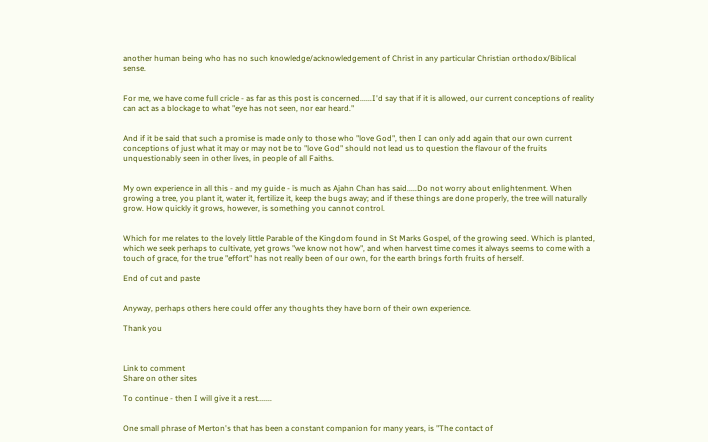another human being who has no such knowledge/acknowledgement of Christ in any particular Christian orthodox/Biblical sense.


For me, we have come full cricle - as far as this post is concerned......I'd say that if it is allowed, our current conceptions of reality can act as a blockage to what "eye has not seen, nor ear heard."


And if it be said that such a promise is made only to those who "love God", then I can only add again that our own current conceptions of just what it may or may not be to "love God" should not lead us to question the flavour of the fruits unquestionably seen in other lives, in people of all Faiths.


My own experience in all this - and my guide - is much as Ajahn Chan has said.....Do not worry about enlightenment. When growing a tree, you plant it, water it, fertilize it, keep the bugs away; and if these things are done properly, the tree will naturally grow. How quickly it grows, however, is something you cannot control.


Which for me relates to the lovely little Parable of the Kingdom found in St Marks Gospel, of the growing seed. Which is planted, which we seek perhaps to cultivate, yet grows "we know not how", and when harvest time comes it always seems to come with a touch of grace, for the true "effort" has not really been of our own, for the earth brings forth fruits of herself.

End of cut and paste


Anyway, perhaps others here could offer any thoughts they have born of their own experience.

Thank you



Link to comment
Share on other sites

To continue - then I will give it a rest.......


One small phrase of Merton's that has been a constant companion for many years, is "The contact of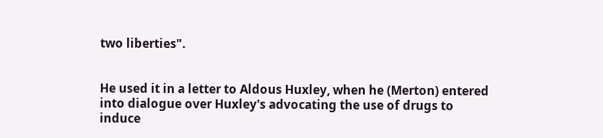two liberties".


He used it in a letter to Aldous Huxley, when he (Merton) entered into dialogue over Huxley's advocating the use of drugs to induce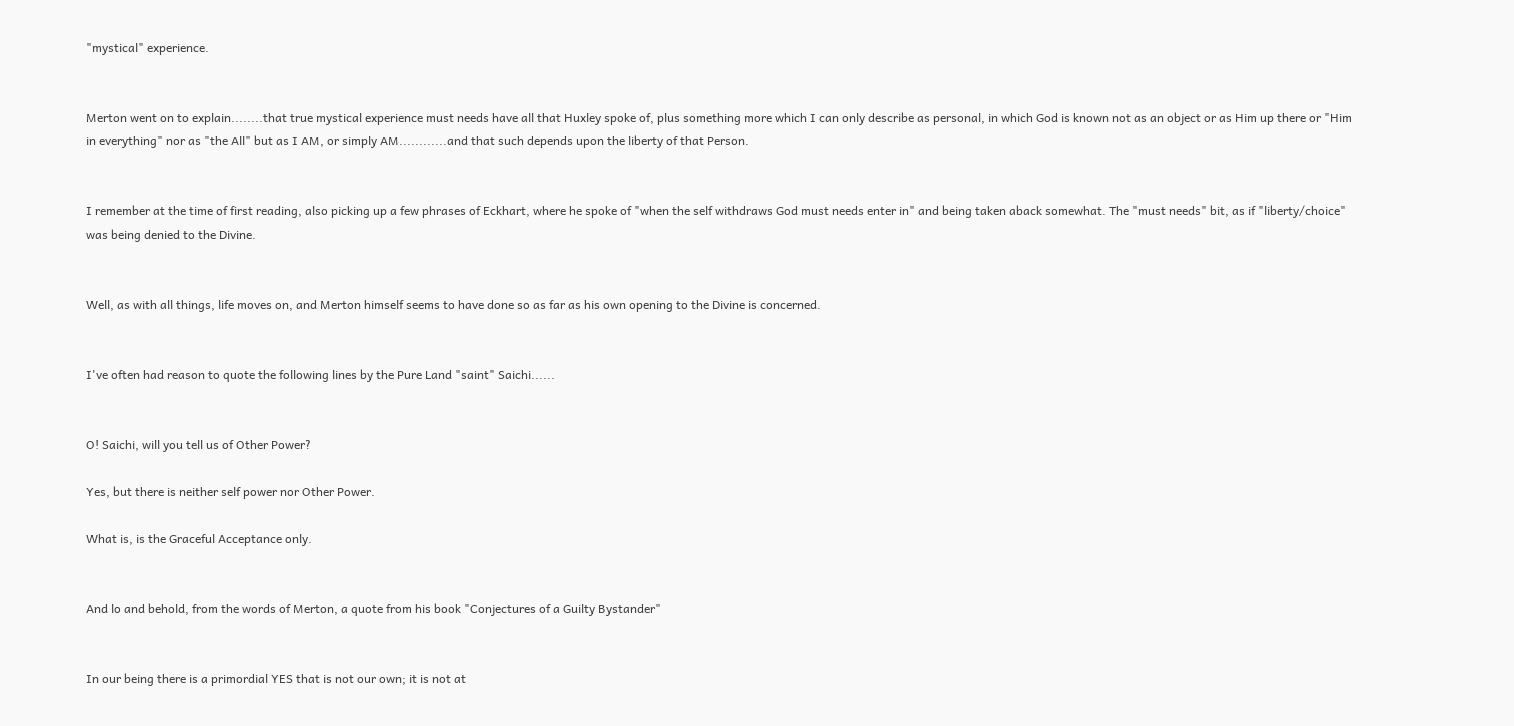"mystical" experience.


Merton went on to explain........that true mystical experience must needs have all that Huxley spoke of, plus something more which I can only describe as personal, in which God is known not as an object or as Him up there or "Him in everything" nor as "the All" but as I AM, or simply AM............and that such depends upon the liberty of that Person.


I remember at the time of first reading, also picking up a few phrases of Eckhart, where he spoke of "when the self withdraws God must needs enter in" and being taken aback somewhat. The "must needs" bit, as if "liberty/choice" was being denied to the Divine.


Well, as with all things, life moves on, and Merton himself seems to have done so as far as his own opening to the Divine is concerned.


I've often had reason to quote the following lines by the Pure Land "saint" Saichi......


O! Saichi, will you tell us of Other Power?

Yes, but there is neither self power nor Other Power.

What is, is the Graceful Acceptance only.


And lo and behold, from the words of Merton, a quote from his book "Conjectures of a Guilty Bystander"


In our being there is a primordial YES that is not our own; it is not at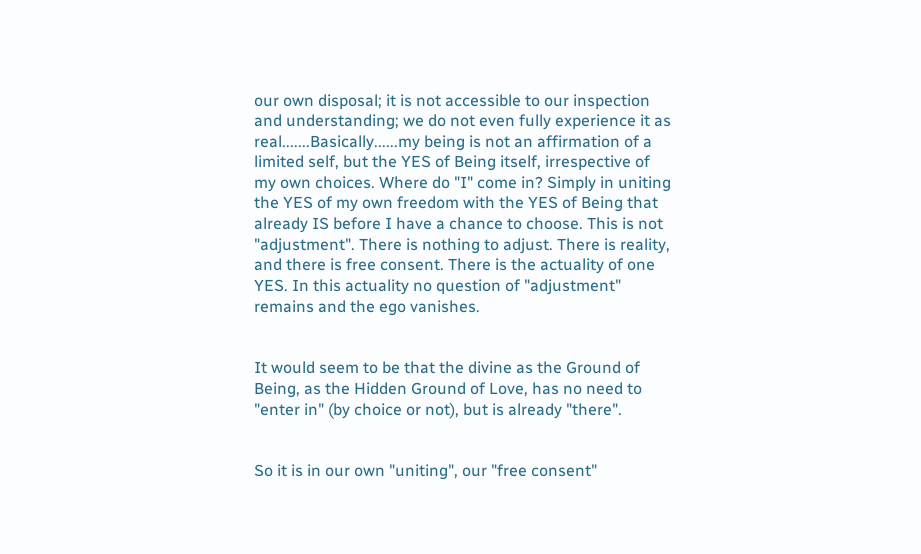our own disposal; it is not accessible to our inspection and understanding; we do not even fully experience it as real.......Basically......my being is not an affirmation of a limited self, but the YES of Being itself, irrespective of my own choices. Where do "I" come in? Simply in uniting the YES of my own freedom with the YES of Being that already IS before I have a chance to choose. This is not "adjustment". There is nothing to adjust. There is reality, and there is free consent. There is the actuality of one YES. In this actuality no question of "adjustment" remains and the ego vanishes.


It would seem to be that the divine as the Ground of Being, as the Hidden Ground of Love, has no need to "enter in" (by choice or not), but is already "there".


So it is in our own "uniting", our "free consent"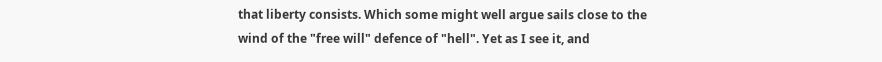that liberty consists. Which some might well argue sails close to the wind of the "free will" defence of "hell". Yet as I see it, and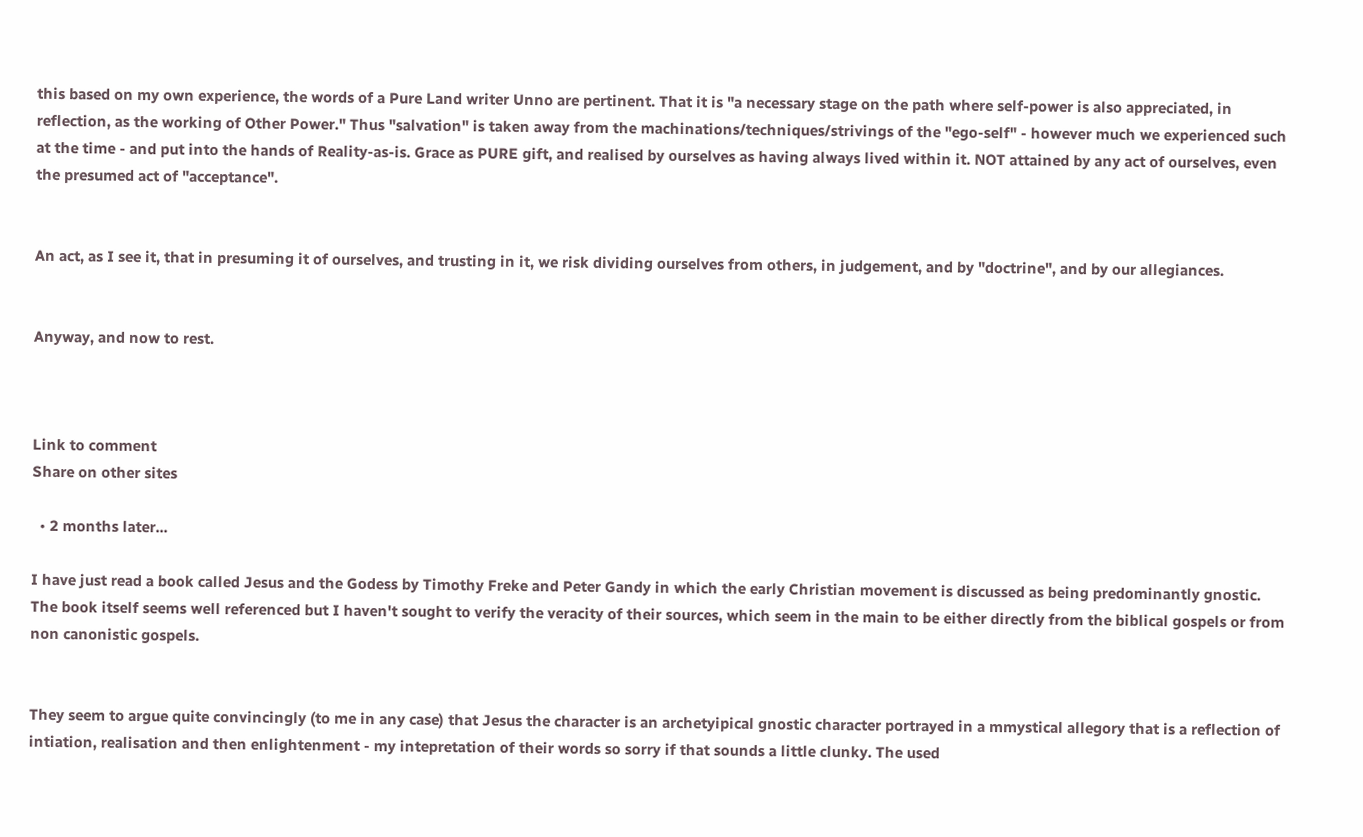this based on my own experience, the words of a Pure Land writer Unno are pertinent. That it is "a necessary stage on the path where self-power is also appreciated, in reflection, as the working of Other Power." Thus "salvation" is taken away from the machinations/techniques/strivings of the "ego-self" - however much we experienced such at the time - and put into the hands of Reality-as-is. Grace as PURE gift, and realised by ourselves as having always lived within it. NOT attained by any act of ourselves, even the presumed act of "acceptance".


An act, as I see it, that in presuming it of ourselves, and trusting in it, we risk dividing ourselves from others, in judgement, and by "doctrine", and by our allegiances.


Anyway, and now to rest.



Link to comment
Share on other sites

  • 2 months later...

I have just read a book called Jesus and the Godess by Timothy Freke and Peter Gandy in which the early Christian movement is discussed as being predominantly gnostic. The book itself seems well referenced but I haven't sought to verify the veracity of their sources, which seem in the main to be either directly from the biblical gospels or from non canonistic gospels.


They seem to argue quite convincingly (to me in any case) that Jesus the character is an archetyipical gnostic character portrayed in a mmystical allegory that is a reflection of intiation, realisation and then enlightenment - my intepretation of their words so sorry if that sounds a little clunky. The used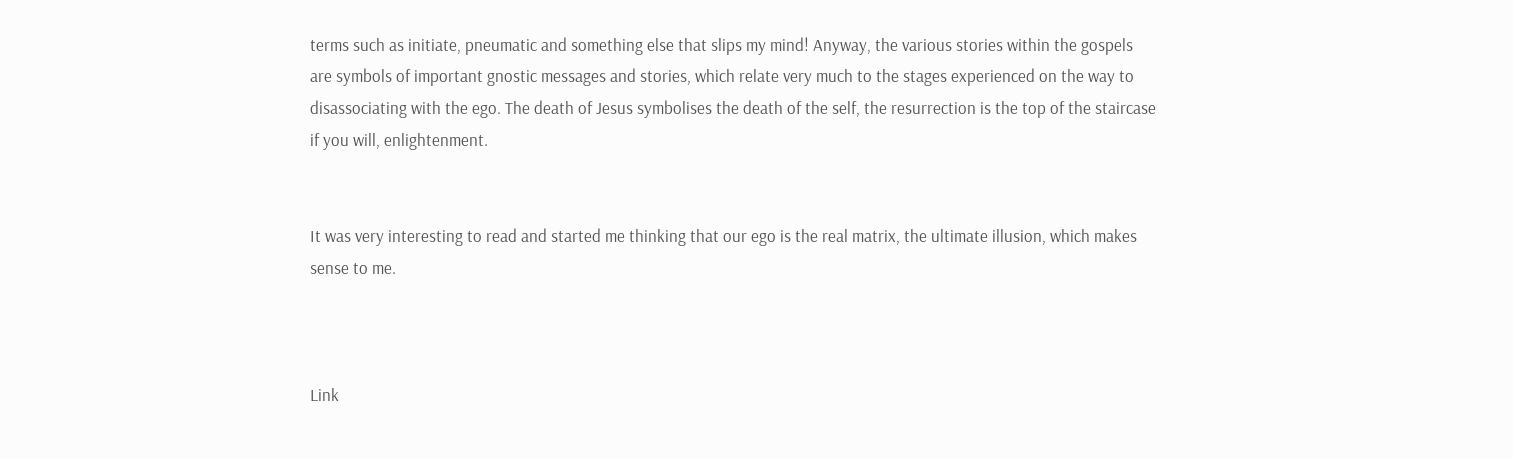terms such as initiate, pneumatic and something else that slips my mind! Anyway, the various stories within the gospels are symbols of important gnostic messages and stories, which relate very much to the stages experienced on the way to disassociating with the ego. The death of Jesus symbolises the death of the self, the resurrection is the top of the staircase if you will, enlightenment.


It was very interesting to read and started me thinking that our ego is the real matrix, the ultimate illusion, which makes sense to me.



Link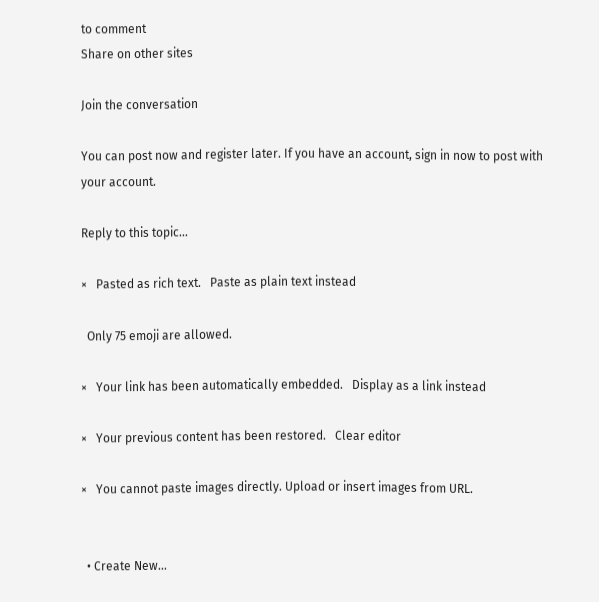to comment
Share on other sites

Join the conversation

You can post now and register later. If you have an account, sign in now to post with your account.

Reply to this topic...

×   Pasted as rich text.   Paste as plain text instead

  Only 75 emoji are allowed.

×   Your link has been automatically embedded.   Display as a link instead

×   Your previous content has been restored.   Clear editor

×   You cannot paste images directly. Upload or insert images from URL.


  • Create New...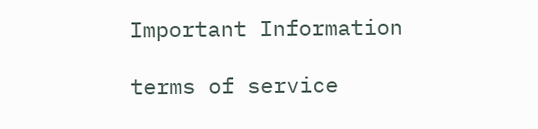Important Information

terms of service